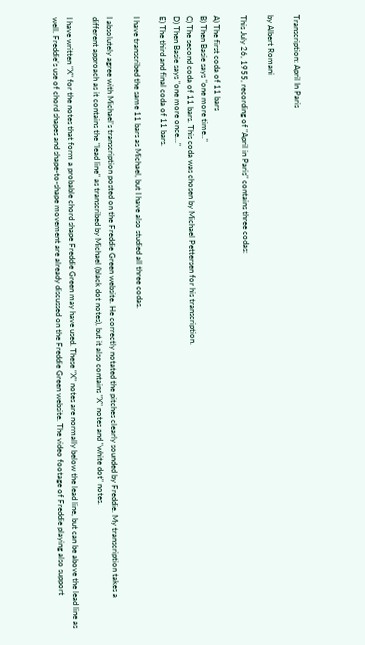Transcription: April In Paris

by Albert Romani

This July 26, 1955, recording of "April in Paris" contains three codas:

A) The first coda of 11 bars
B) Then Basie says "one more time.."
C) The second coda of 11 bars. This coda was chosen by Michael Pettersen for his transcription.
D) Then Basie says "one more once..."
E) The third and final coda of 11 bars.

I have transcribed the same 11 bars as Michael, but I have also studied all three codas.

I absolutely agree with Michael’s transcription posted on the Freddie Green website. He correctly notated the pitches clearly sounded by Freddie. My transcription takes a different approach as it contains the "lead line" as transcribed by Michael (black dot notes), but it also contains "X" notes and "white dot" notes.

I have written "X" for the notes that form a probable chord shape Freddie Green may have used. These "X" notes are normally below the lead line, but can be above the lead line as well. Freddie’s use of chord shapes and shape-to-shape movement are already discussed on the Freddie Green website. The video footage of Freddie playing also support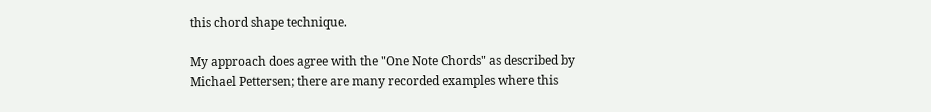this chord shape technique.

My approach does agree with the "One Note Chords" as described by Michael Pettersen; there are many recorded examples where this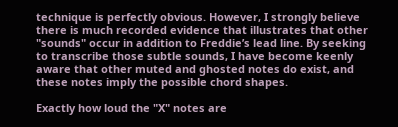technique is perfectly obvious. However, I strongly believe there is much recorded evidence that illustrates that other "sounds" occur in addition to Freddie’s lead line. By seeking to transcribe those subtle sounds, I have become keenly aware that other muted and ghosted notes do exist, and these notes imply the possible chord shapes.

Exactly how loud the "X" notes are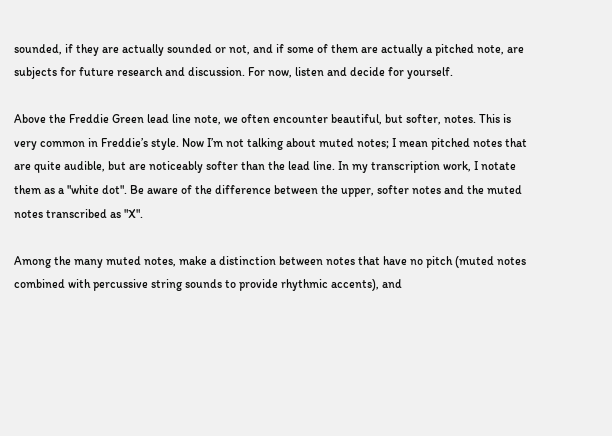sounded, if they are actually sounded or not, and if some of them are actually a pitched note, are subjects for future research and discussion. For now, listen and decide for yourself.

Above the Freddie Green lead line note, we often encounter beautiful, but softer, notes. This is very common in Freddie’s style. Now I’m not talking about muted notes; I mean pitched notes that are quite audible, but are noticeably softer than the lead line. In my transcription work, I notate them as a "white dot". Be aware of the difference between the upper, softer notes and the muted notes transcribed as "X".

Among the many muted notes, make a distinction between notes that have no pitch (muted notes combined with percussive string sounds to provide rhythmic accents), and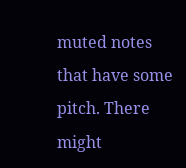muted notes that have some pitch. There might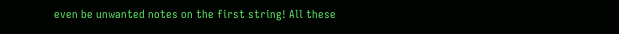even be unwanted notes on the first string! All these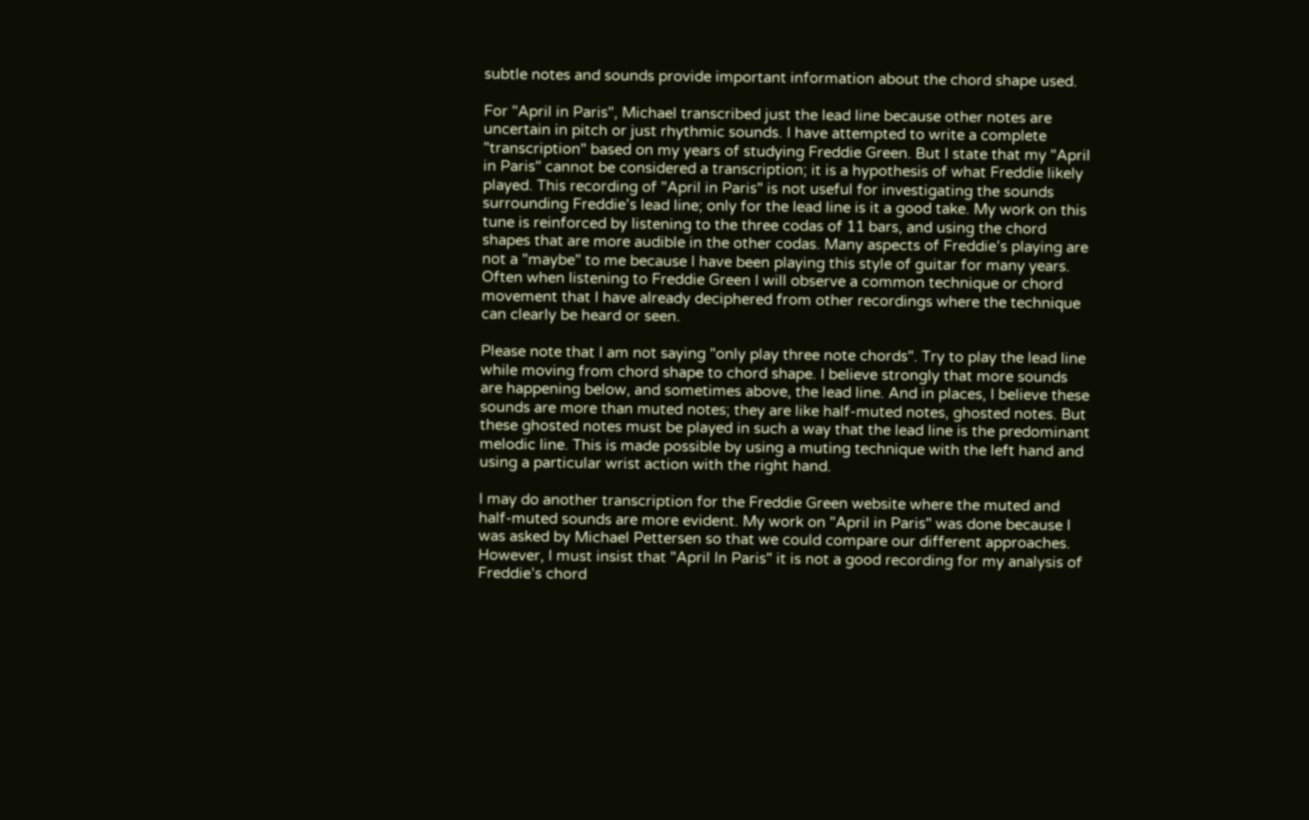subtle notes and sounds provide important information about the chord shape used.

For "April in Paris", Michael transcribed just the lead line because other notes are uncertain in pitch or just rhythmic sounds. I have attempted to write a complete "transcription" based on my years of studying Freddie Green. But I state that my "April in Paris" cannot be considered a transcription; it is a hypothesis of what Freddie likely played. This recording of "April in Paris" is not useful for investigating the sounds surrounding Freddie’s lead line; only for the lead line is it a good take. My work on this tune is reinforced by listening to the three codas of 11 bars, and using the chord shapes that are more audible in the other codas. Many aspects of Freddie’s playing are not a "maybe" to me because I have been playing this style of guitar for many years. Often when listening to Freddie Green I will observe a common technique or chord movement that I have already deciphered from other recordings where the technique can clearly be heard or seen.

Please note that I am not saying "only play three note chords". Try to play the lead line while moving from chord shape to chord shape. I believe strongly that more sounds are happening below, and sometimes above, the lead line. And in places, I believe these sounds are more than muted notes; they are like half-muted notes, ghosted notes. But these ghosted notes must be played in such a way that the lead line is the predominant melodic line. This is made possible by using a muting technique with the left hand and using a particular wrist action with the right hand.

I may do another transcription for the Freddie Green website where the muted and half-muted sounds are more evident. My work on "April in Paris" was done because I was asked by Michael Pettersen so that we could compare our different approaches. However, I must insist that "April In Paris" it is not a good recording for my analysis of Freddie’s chord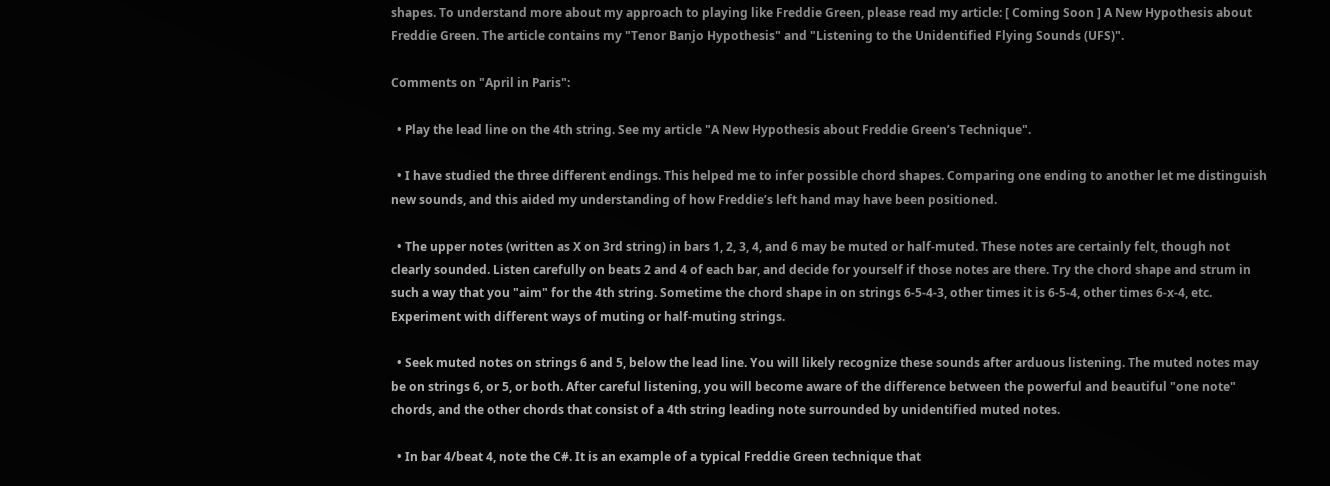shapes. To understand more about my approach to playing like Freddie Green, please read my article: [ Coming Soon ] A New Hypothesis about Freddie Green. The article contains my "Tenor Banjo Hypothesis" and "Listening to the Unidentified Flying Sounds (UFS)".

Comments on "April in Paris":

  • Play the lead line on the 4th string. See my article "A New Hypothesis about Freddie Green’s Technique".

  • I have studied the three different endings. This helped me to infer possible chord shapes. Comparing one ending to another let me distinguish new sounds, and this aided my understanding of how Freddie’s left hand may have been positioned.

  • The upper notes (written as X on 3rd string) in bars 1, 2, 3, 4, and 6 may be muted or half-muted. These notes are certainly felt, though not clearly sounded. Listen carefully on beats 2 and 4 of each bar, and decide for yourself if those notes are there. Try the chord shape and strum in such a way that you "aim" for the 4th string. Sometime the chord shape in on strings 6-5-4-3, other times it is 6-5-4, other times 6-x-4, etc. Experiment with different ways of muting or half-muting strings.

  • Seek muted notes on strings 6 and 5, below the lead line. You will likely recognize these sounds after arduous listening. The muted notes may be on strings 6, or 5, or both. After careful listening, you will become aware of the difference between the powerful and beautiful "one note" chords, and the other chords that consist of a 4th string leading note surrounded by unidentified muted notes.

  • In bar 4/beat 4, note the C#. It is an example of a typical Freddie Green technique that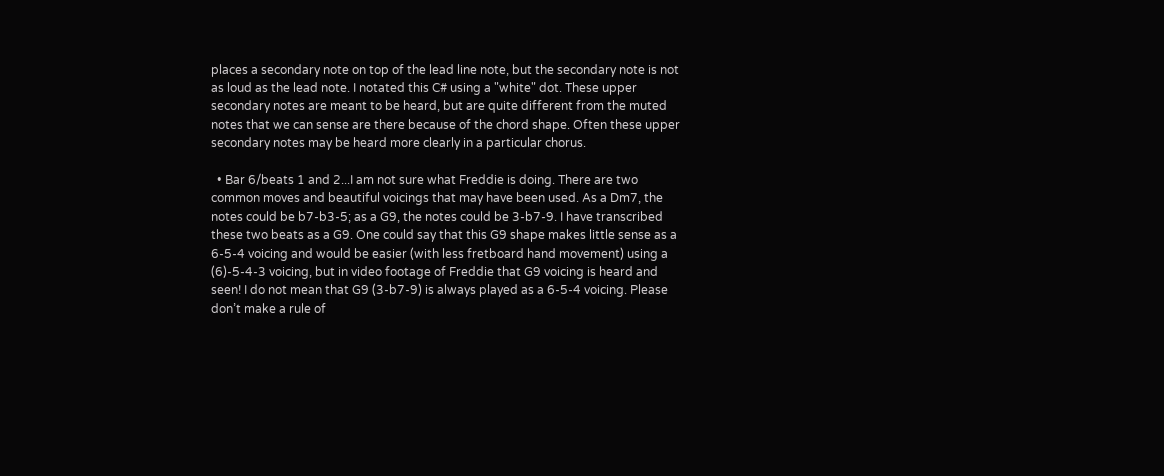places a secondary note on top of the lead line note, but the secondary note is not as loud as the lead note. I notated this C# using a "white" dot. These upper secondary notes are meant to be heard, but are quite different from the muted notes that we can sense are there because of the chord shape. Often these upper secondary notes may be heard more clearly in a particular chorus.

  • Bar 6/beats 1 and 2...I am not sure what Freddie is doing. There are two common moves and beautiful voicings that may have been used. As a Dm7, the notes could be b7-b3-5; as a G9, the notes could be 3-b7-9. I have transcribed these two beats as a G9. One could say that this G9 shape makes little sense as a 6-5-4 voicing and would be easier (with less fretboard hand movement) using a (6)-5-4-3 voicing, but in video footage of Freddie that G9 voicing is heard and seen! I do not mean that G9 (3-b7-9) is always played as a 6-5-4 voicing. Please don’t make a rule of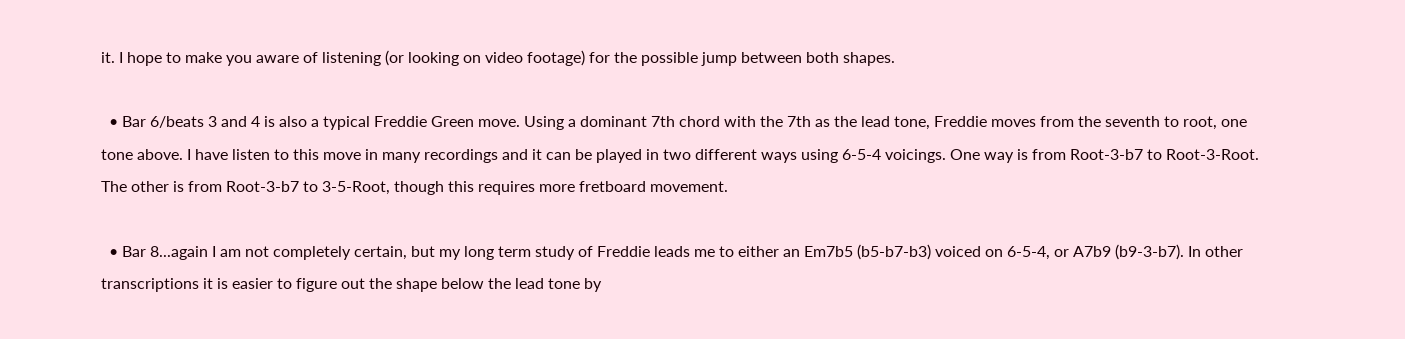it. I hope to make you aware of listening (or looking on video footage) for the possible jump between both shapes.

  • Bar 6/beats 3 and 4 is also a typical Freddie Green move. Using a dominant 7th chord with the 7th as the lead tone, Freddie moves from the seventh to root, one tone above. I have listen to this move in many recordings and it can be played in two different ways using 6-5-4 voicings. One way is from Root-3-b7 to Root-3-Root. The other is from Root-3-b7 to 3-5-Root, though this requires more fretboard movement.

  • Bar 8...again I am not completely certain, but my long term study of Freddie leads me to either an Em7b5 (b5-b7-b3) voiced on 6-5-4, or A7b9 (b9-3-b7). In other transcriptions it is easier to figure out the shape below the lead tone by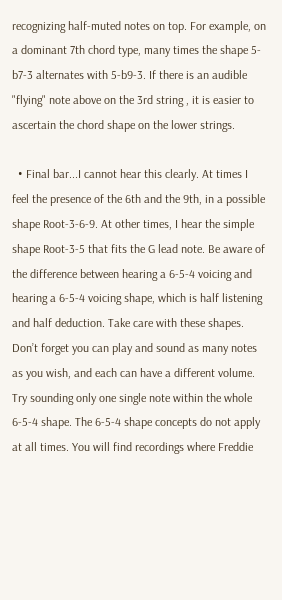recognizing half-muted notes on top. For example, on a dominant 7th chord type, many times the shape 5-b7-3 alternates with 5-b9-3. If there is an audible "flying" note above on the 3rd string , it is easier to ascertain the chord shape on the lower strings.

  • Final bar...I cannot hear this clearly. At times I feel the presence of the 6th and the 9th, in a possible shape Root-3-6-9. At other times, I hear the simple shape Root-3-5 that fits the G lead note. Be aware of the difference between hearing a 6-5-4 voicing and hearing a 6-5-4 voicing shape, which is half listening and half deduction. Take care with these shapes. Don’t forget you can play and sound as many notes as you wish, and each can have a different volume. Try sounding only one single note within the whole 6-5-4 shape. The 6-5-4 shape concepts do not apply at all times. You will find recordings where Freddie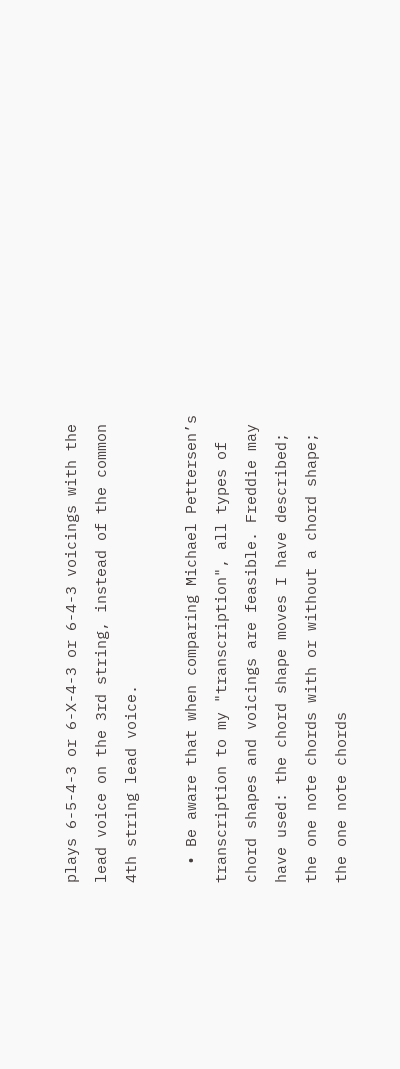plays 6-5-4-3 or 6-X-4-3 or 6-4-3 voicings with the lead voice on the 3rd string, instead of the common 4th string lead voice.

  • Be aware that when comparing Michael Pettersen’s transcription to my "transcription", all types of chord shapes and voicings are feasible. Freddie may have used: the chord shape moves I have described; the one note chords with or without a chord shape; the one note chords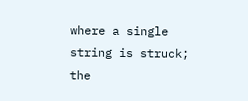where a single string is struck; the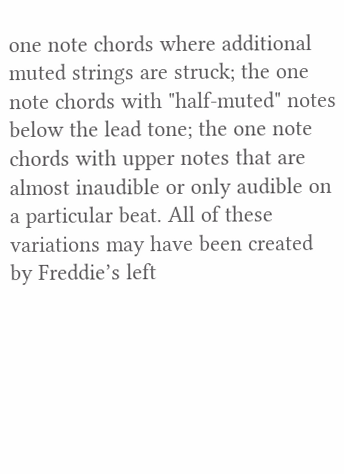one note chords where additional muted strings are struck; the one note chords with "half-muted" notes below the lead tone; the one note chords with upper notes that are almost inaudible or only audible on a particular beat. All of these variations may have been created by Freddie’s left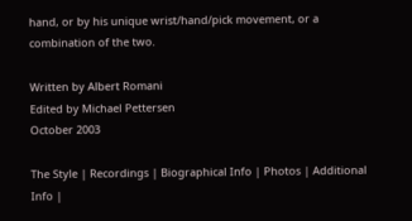hand, or by his unique wrist/hand/pick movement, or a combination of the two.

Written by Albert Romani
Edited by Michael Pettersen
October 2003

The Style | Recordings | Biographical Info | Photos | Additional Info |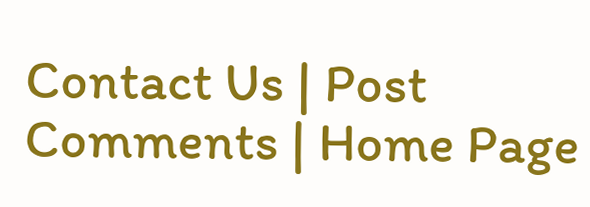Contact Us | Post Comments | Home Page